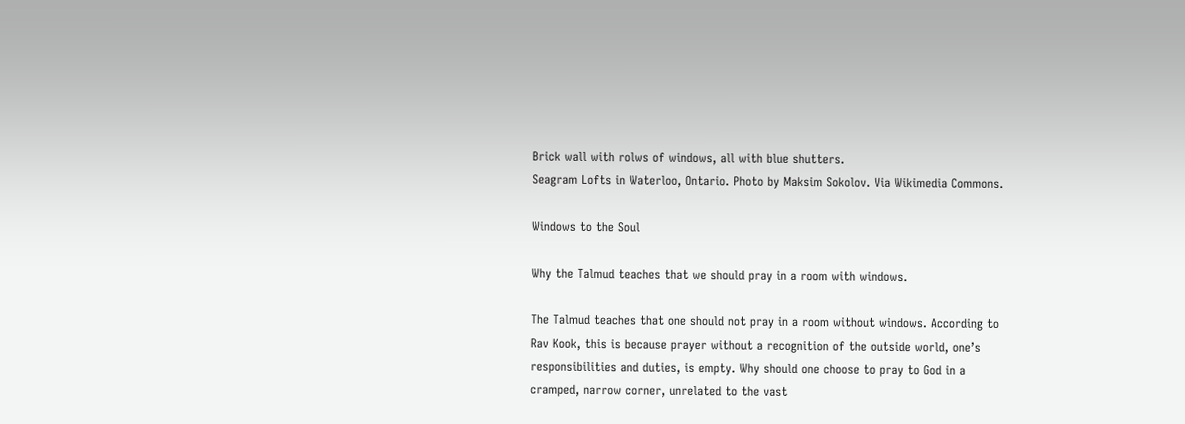Brick wall with rolws of windows, all with blue shutters.
Seagram Lofts in Waterloo, Ontario. Photo by Maksim Sokolov. Via Wikimedia Commons.

Windows to the Soul

Why the Talmud teaches that we should pray in a room with windows.

The Talmud teaches that one should not pray in a room without windows. According to Rav Kook, this is because prayer without a recognition of the outside world, one’s responsibilities and duties, is empty. Why should one choose to pray to God in a cramped, narrow corner, unrelated to the vast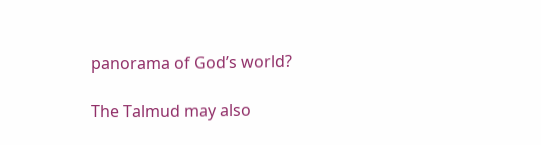panorama of God’s world?

The Talmud may also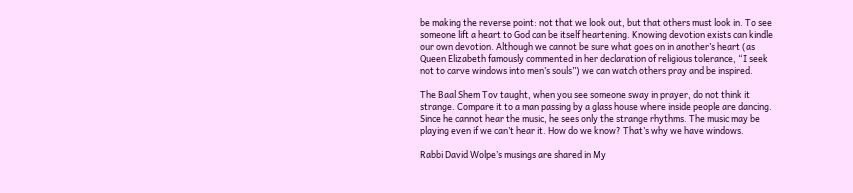be making the reverse point: not that we look out, but that others must look in. To see someone lift a heart to God can be itself heartening. Knowing devotion exists can kindle our own devotion. Although we cannot be sure what goes on in another’s heart (as Queen Elizabeth famously commented in her declaration of religious tolerance, “I seek not to carve windows into men’s souls”) we can watch others pray and be inspired.

The Baal Shem Tov taught, when you see someone sway in prayer, do not think it strange. Compare it to a man passing by a glass house where inside people are dancing. Since he cannot hear the music, he sees only the strange rhythms. The music may be playing even if we can’t hear it. How do we know? That’s why we have windows.

Rabbi David Wolpe’s musings are shared in My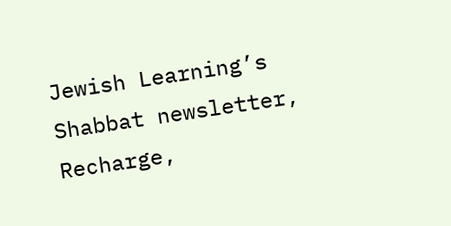Jewish Learning’s Shabbat newsletter, Recharge,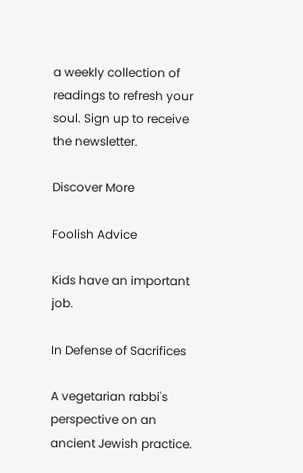a weekly collection of readings to refresh your soul. Sign up to receive the newsletter.

Discover More

Foolish Advice

Kids have an important job.

In Defense of Sacrifices

A vegetarian rabbi's perspective on an ancient Jewish practice.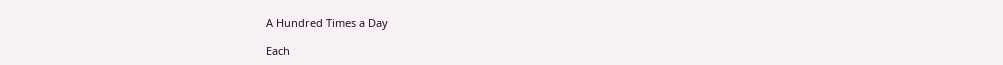A Hundred Times a Day

Each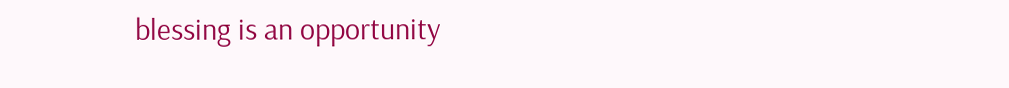blessing is an opportunity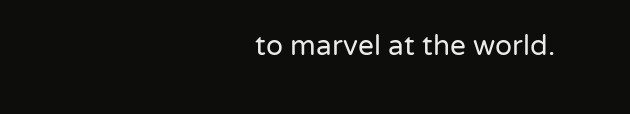to marvel at the world.